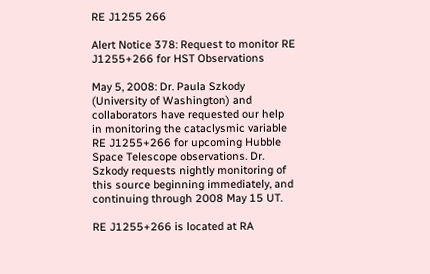RE J1255 266

Alert Notice 378: Request to monitor RE J1255+266 for HST Observations

May 5, 2008: Dr. Paula Szkody (University of Washington) and collaborators have requested our help in monitoring the cataclysmic variable RE J1255+266 for upcoming Hubble Space Telescope observations. Dr. Szkody requests nightly monitoring of this source beginning immediately, and continuing through 2008 May 15 UT.

RE J1255+266 is located at RA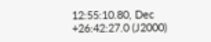12:55:10.80, Dec +26:42:27.0 (J2000)